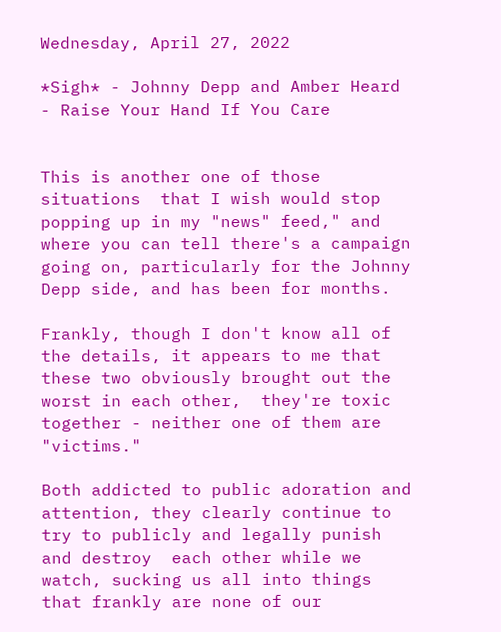Wednesday, April 27, 2022

*Sigh* - Johnny Depp and Amber Heard - Raise Your Hand If You Care


This is another one of those situations  that I wish would stop popping up in my "news" feed," and where you can tell there's a campaign going on, particularly for the Johnny Depp side, and has been for months.

Frankly, though I don't know all of the details, it appears to me that these two obviously brought out the worst in each other,  they're toxic together - neither one of them are "victims."

Both addicted to public adoration and attention, they clearly continue to try to publicly and legally punish and destroy  each other while we watch, sucking us all into things that frankly are none of our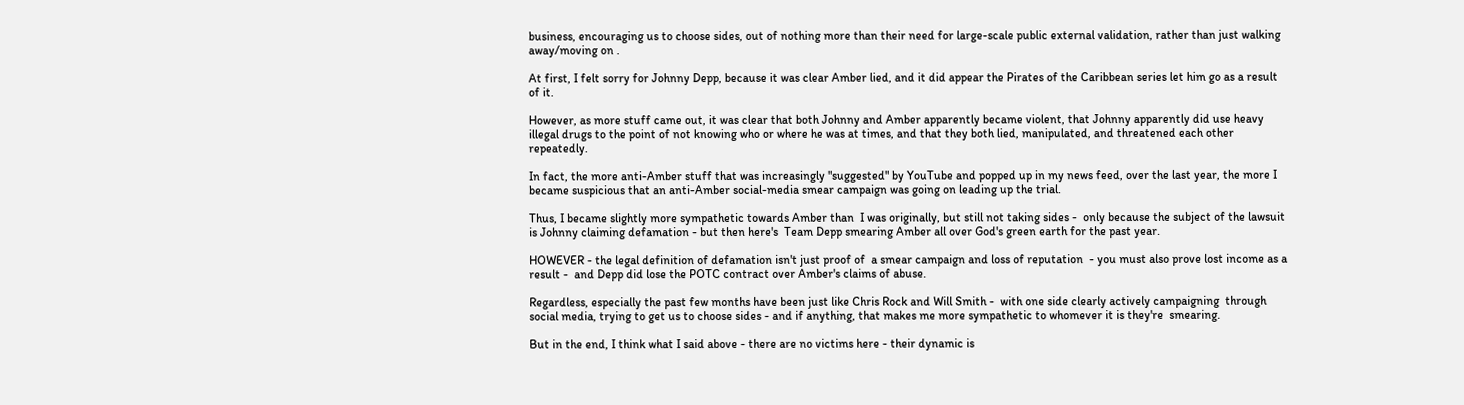business, encouraging us to choose sides, out of nothing more than their need for large-scale public external validation, rather than just walking away/moving on .

At first, I felt sorry for Johnny Depp, because it was clear Amber lied, and it did appear the Pirates of the Caribbean series let him go as a result of it.

However, as more stuff came out, it was clear that both Johnny and Amber apparently became violent, that Johnny apparently did use heavy illegal drugs to the point of not knowing who or where he was at times, and that they both lied, manipulated, and threatened each other repeatedly.

In fact, the more anti-Amber stuff that was increasingly "suggested" by YouTube and popped up in my news feed, over the last year, the more I became suspicious that an anti-Amber social-media smear campaign was going on leading up the trial.

Thus, I became slightly more sympathetic towards Amber than  I was originally, but still not taking sides -  only because the subject of the lawsuit is Johnny claiming defamation - but then here's  Team Depp smearing Amber all over God's green earth for the past year.

HOWEVER - the legal definition of defamation isn't just proof of  a smear campaign and loss of reputation  - you must also prove lost income as a result -  and Depp did lose the POTC contract over Amber's claims of abuse.

Regardless, especially the past few months have been just like Chris Rock and Will Smith -  with one side clearly actively campaigning  through social media, trying to get us to choose sides - and if anything, that makes me more sympathetic to whomever it is they're  smearing.

But in the end, I think what I said above - there are no victims here - their dynamic is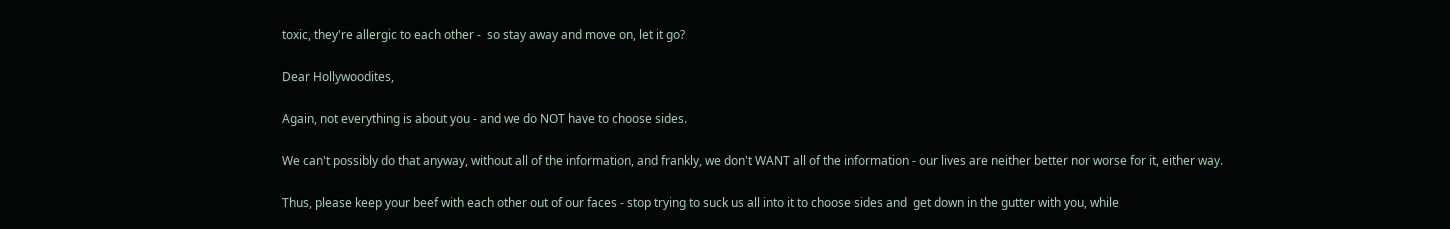toxic, they're allergic to each other -  so stay away and move on, let it go?

Dear Hollywoodites,

Again, not everything is about you - and we do NOT have to choose sides.

We can't possibly do that anyway, without all of the information, and frankly, we don't WANT all of the information - our lives are neither better nor worse for it, either way.

Thus, please keep your beef with each other out of our faces - stop trying to suck us all into it to choose sides and  get down in the gutter with you, while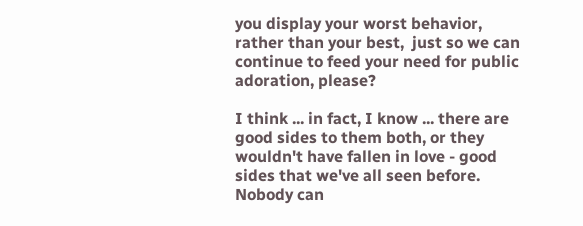you display your worst behavior, rather than your best,  just so we can continue to feed your need for public adoration, please?

I think ... in fact, I know ... there are good sides to them both, or they wouldn't have fallen in love - good sides that we've all seen before.  Nobody can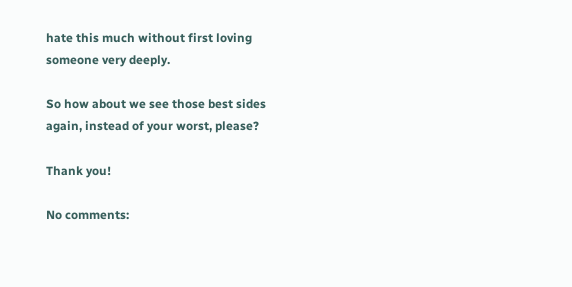hate this much without first loving someone very deeply.

So how about we see those best sides again, instead of your worst, please?

Thank you!

No comments: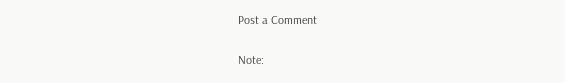Post a Comment

Note: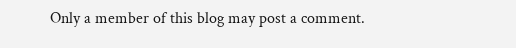Only a member of this blog may post a comment.